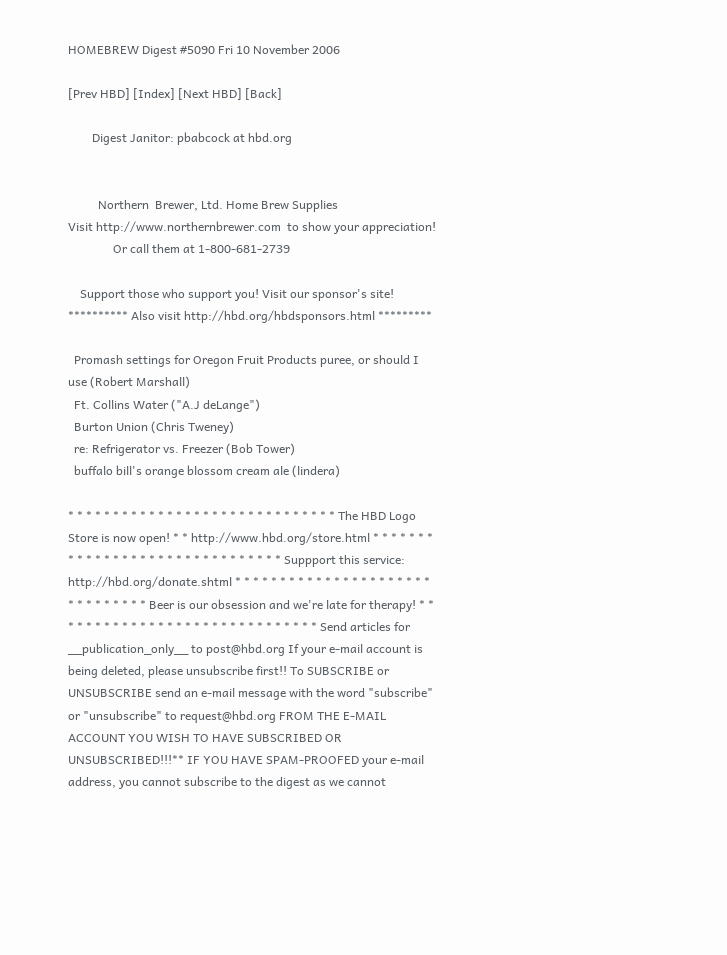HOMEBREW Digest #5090 Fri 10 November 2006

[Prev HBD] [Index] [Next HBD] [Back]

        Digest Janitor: pbabcock at hbd.org


          Northern  Brewer, Ltd. Home Brew Supplies
Visit http://www.northernbrewer.com  to show your appreciation!
               Or call them at 1-800-681-2739

    Support those who support you! Visit our sponsor's site!
********** Also visit http://hbd.org/hbdsponsors.html *********

  Promash settings for Oregon Fruit Products puree, or should I use (Robert Marshall)
  Ft. Collins Water ("A.J deLange")
  Burton Union (Chris Tweney)
  re: Refrigerator vs. Freezer (Bob Tower)
  buffalo bill's orange blossom cream ale (lindera)

* * * * * * * * * * * * * * * * * * * * * * * * * * * * * * The HBD Logo Store is now open! * * http://www.hbd.org/store.html * * * * * * * * * * * * * * * * * * * * * * * * * * * * * * * Suppport this service: http://hbd.org/donate.shtml * * * * * * * * * * * * * * * * * * * * * * * * * * * * * * * Beer is our obsession and we're late for therapy! * * * * * * * * * * * * * * * * * * * * * * * * * * * * * * Send articles for __publication_only__ to post@hbd.org If your e-mail account is being deleted, please unsubscribe first!! To SUBSCRIBE or UNSUBSCRIBE send an e-mail message with the word "subscribe" or "unsubscribe" to request@hbd.org FROM THE E-MAIL ACCOUNT YOU WISH TO HAVE SUBSCRIBED OR UNSUBSCRIBED!!!** IF YOU HAVE SPAM-PROOFED your e-mail address, you cannot subscribe to the digest as we cannot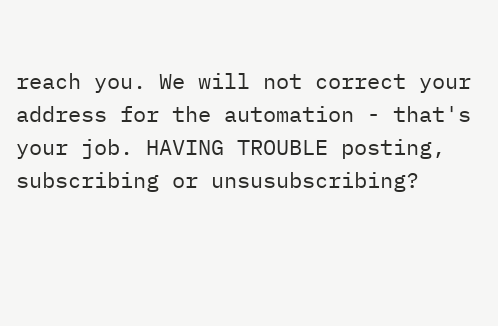reach you. We will not correct your address for the automation - that's your job. HAVING TROUBLE posting, subscribing or unsusubscribing?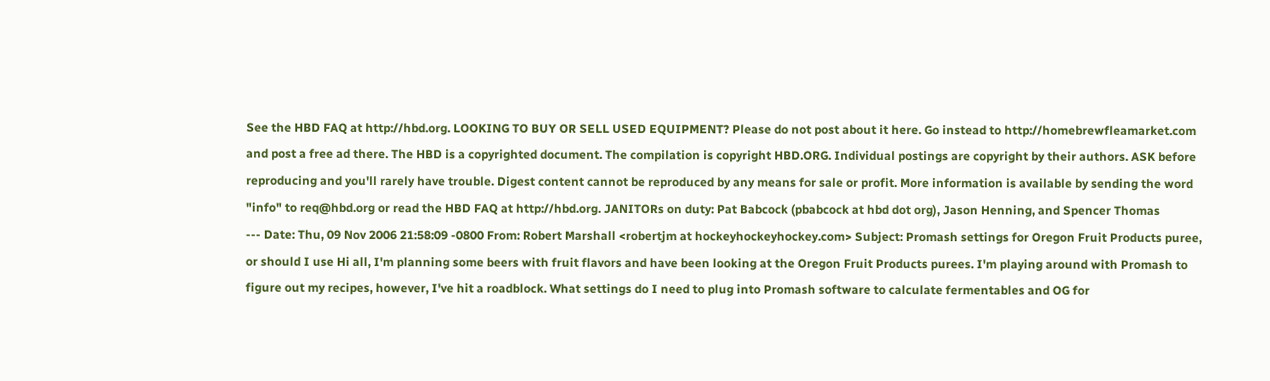See the HBD FAQ at http://hbd.org. LOOKING TO BUY OR SELL USED EQUIPMENT? Please do not post about it here. Go instead to http://homebrewfleamarket.com and post a free ad there. The HBD is a copyrighted document. The compilation is copyright HBD.ORG. Individual postings are copyright by their authors. ASK before reproducing and you'll rarely have trouble. Digest content cannot be reproduced by any means for sale or profit. More information is available by sending the word "info" to req@hbd.org or read the HBD FAQ at http://hbd.org. JANITORs on duty: Pat Babcock (pbabcock at hbd dot org), Jason Henning, and Spencer Thomas
--- Date: Thu, 09 Nov 2006 21:58:09 -0800 From: Robert Marshall <robertjm at hockeyhockeyhockey.com> Subject: Promash settings for Oregon Fruit Products puree, or should I use Hi all, I'm planning some beers with fruit flavors and have been looking at the Oregon Fruit Products purees. I'm playing around with Promash to figure out my recipes, however, I've hit a roadblock. What settings do I need to plug into Promash software to calculate fermentables and OG for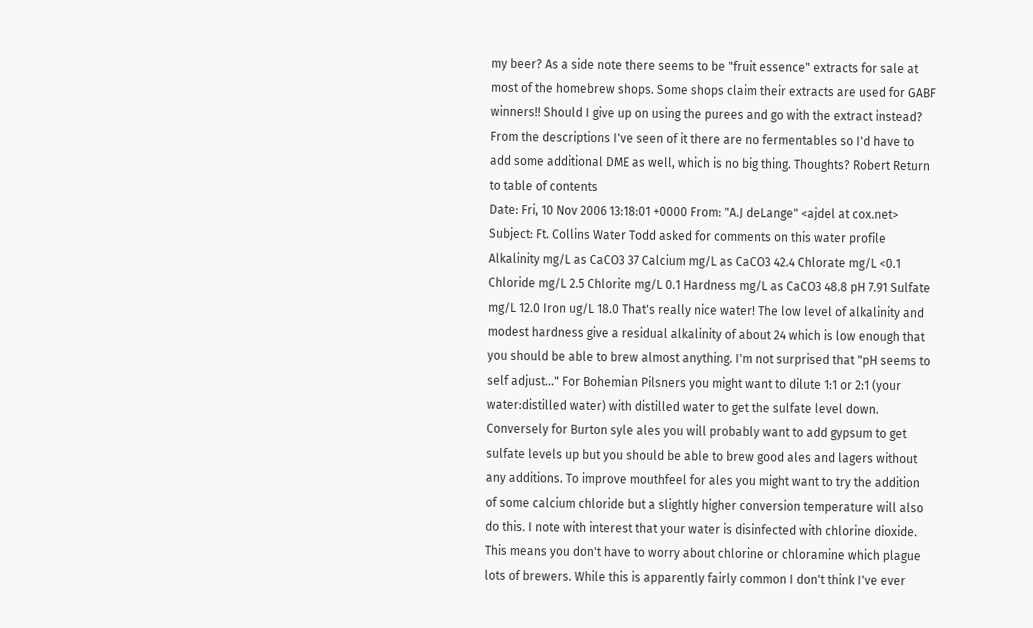my beer? As a side note there seems to be "fruit essence" extracts for sale at most of the homebrew shops. Some shops claim their extracts are used for GABF winners!! Should I give up on using the purees and go with the extract instead? From the descriptions I've seen of it there are no fermentables so I'd have to add some additional DME as well, which is no big thing. Thoughts? Robert Return to table of contents
Date: Fri, 10 Nov 2006 13:18:01 +0000 From: "A.J deLange" <ajdel at cox.net> Subject: Ft. Collins Water Todd asked for comments on this water profile Alkalinity mg/L as CaCO3 37 Calcium mg/L as CaCO3 42.4 Chlorate mg/L <0.1 Chloride mg/L 2.5 Chlorite mg/L 0.1 Hardness mg/L as CaCO3 48.8 pH 7.91 Sulfate mg/L 12.0 Iron ug/L 18.0 That's really nice water! The low level of alkalinity and modest hardness give a residual alkalinity of about 24 which is low enough that you should be able to brew almost anything. I'm not surprised that "pH seems to self adjust..." For Bohemian Pilsners you might want to dilute 1:1 or 2:1 (your water:distilled water) with distilled water to get the sulfate level down. Conversely for Burton syle ales you will probably want to add gypsum to get sulfate levels up but you should be able to brew good ales and lagers without any additions. To improve mouthfeel for ales you might want to try the addition of some calcium chloride but a slightly higher conversion temperature will also do this. I note with interest that your water is disinfected with chlorine dioxide. This means you don't have to worry about chlorine or chloramine which plague lots of brewers. While this is apparently fairly common I don't think I've ever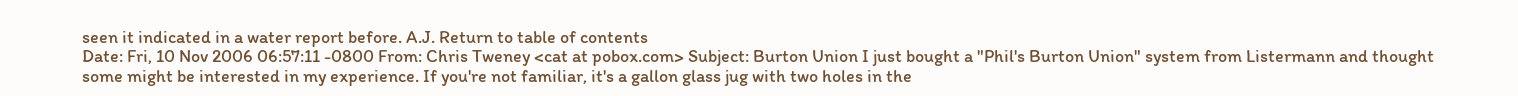seen it indicated in a water report before. A.J. Return to table of contents
Date: Fri, 10 Nov 2006 06:57:11 -0800 From: Chris Tweney <cat at pobox.com> Subject: Burton Union I just bought a "Phil's Burton Union" system from Listermann and thought some might be interested in my experience. If you're not familiar, it's a gallon glass jug with two holes in the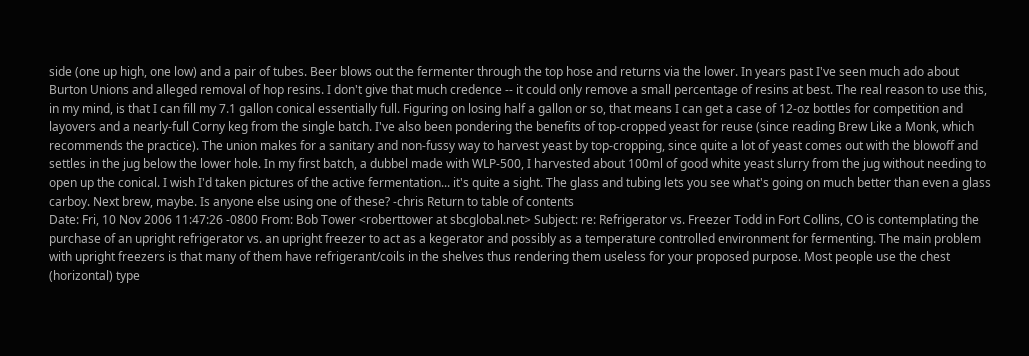side (one up high, one low) and a pair of tubes. Beer blows out the fermenter through the top hose and returns via the lower. In years past I've seen much ado about Burton Unions and alleged removal of hop resins. I don't give that much credence -- it could only remove a small percentage of resins at best. The real reason to use this, in my mind, is that I can fill my 7.1 gallon conical essentially full. Figuring on losing half a gallon or so, that means I can get a case of 12-oz bottles for competition and layovers and a nearly-full Corny keg from the single batch. I've also been pondering the benefits of top-cropped yeast for reuse (since reading Brew Like a Monk, which recommends the practice). The union makes for a sanitary and non-fussy way to harvest yeast by top-cropping, since quite a lot of yeast comes out with the blowoff and settles in the jug below the lower hole. In my first batch, a dubbel made with WLP-500, I harvested about 100ml of good white yeast slurry from the jug without needing to open up the conical. I wish I'd taken pictures of the active fermentation... it's quite a sight. The glass and tubing lets you see what's going on much better than even a glass carboy. Next brew, maybe. Is anyone else using one of these? -chris Return to table of contents
Date: Fri, 10 Nov 2006 11:47:26 -0800 From: Bob Tower <roberttower at sbcglobal.net> Subject: re: Refrigerator vs. Freezer Todd in Fort Collins, CO is contemplating the purchase of an upright refrigerator vs. an upright freezer to act as a kegerator and possibly as a temperature controlled environment for fermenting. The main problem with upright freezers is that many of them have refrigerant/coils in the shelves thus rendering them useless for your proposed purpose. Most people use the chest (horizontal) type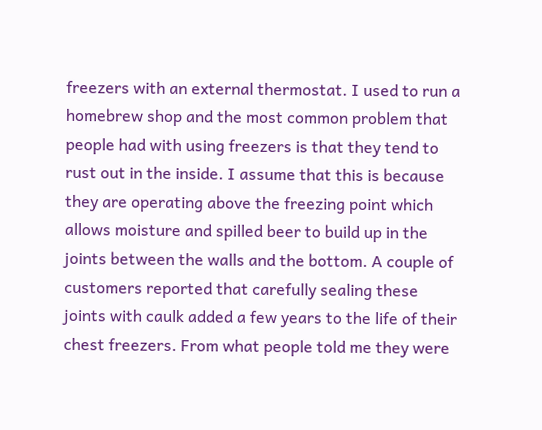freezers with an external thermostat. I used to run a homebrew shop and the most common problem that people had with using freezers is that they tend to rust out in the inside. I assume that this is because they are operating above the freezing point which allows moisture and spilled beer to build up in the joints between the walls and the bottom. A couple of customers reported that carefully sealing these joints with caulk added a few years to the life of their chest freezers. From what people told me they were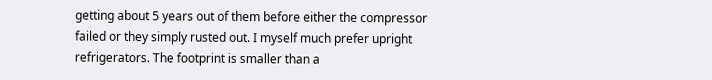getting about 5 years out of them before either the compressor failed or they simply rusted out. I myself much prefer upright refrigerators. The footprint is smaller than a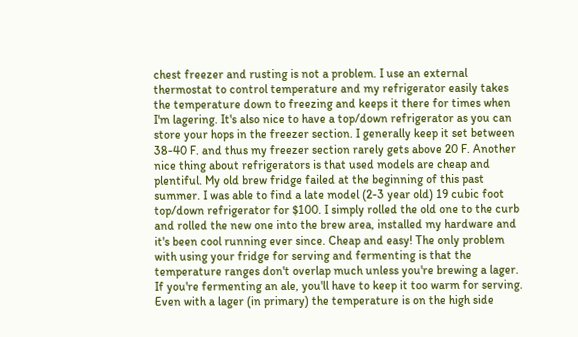chest freezer and rusting is not a problem. I use an external thermostat to control temperature and my refrigerator easily takes the temperature down to freezing and keeps it there for times when I'm lagering. It's also nice to have a top/down refrigerator as you can store your hops in the freezer section. I generally keep it set between 38-40 F. and thus my freezer section rarely gets above 20 F. Another nice thing about refrigerators is that used models are cheap and plentiful. My old brew fridge failed at the beginning of this past summer. I was able to find a late model (2-3 year old) 19 cubic foot top/down refrigerator for $100. I simply rolled the old one to the curb and rolled the new one into the brew area, installed my hardware and it's been cool running ever since. Cheap and easy! The only problem with using your fridge for serving and fermenting is that the temperature ranges don't overlap much unless you're brewing a lager. If you're fermenting an ale, you'll have to keep it too warm for serving. Even with a lager (in primary) the temperature is on the high side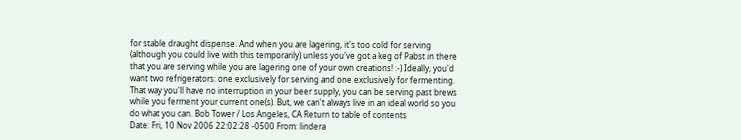for stable draught dispense. And when you are lagering, it's too cold for serving (although you could live with this temporarily) unless you've got a keg of Pabst in there that you are serving while you are lagering one of your own creations! :-) Ideally, you'd want two refrigerators: one exclusively for serving and one exclusively for fermenting. That way you'll have no interruption in your beer supply, you can be serving past brews while you ferment your current one(s). But, we can't always live in an ideal world so you do what you can. Bob Tower / Los Angeles, CA Return to table of contents
Date: Fri, 10 Nov 2006 22:02:28 -0500 From: lindera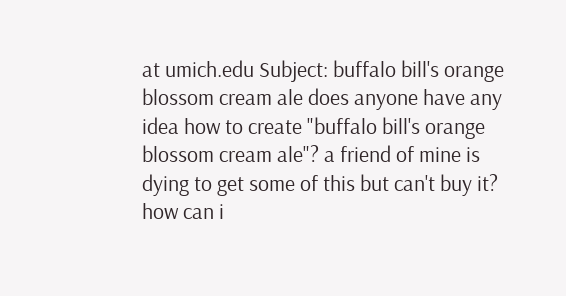at umich.edu Subject: buffalo bill's orange blossom cream ale does anyone have any idea how to create "buffalo bill's orange blossom cream ale"? a friend of mine is dying to get some of this but can't buy it? how can i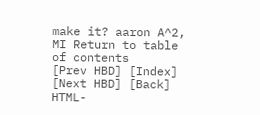make it? aaron A^2, MI Return to table of contents
[Prev HBD] [Index] [Next HBD] [Back]
HTML-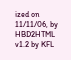ized on 11/11/06, by HBD2HTML v1.2 by KFL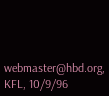webmaster@hbd.org, KFL, 10/9/96